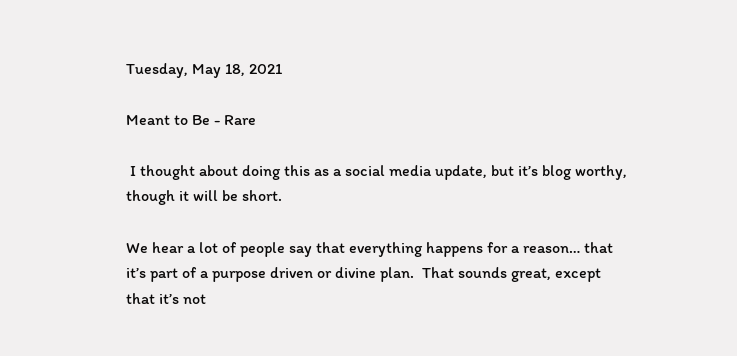Tuesday, May 18, 2021

Meant to Be - Rare

 I thought about doing this as a social media update, but it’s blog worthy, though it will be short.

We hear a lot of people say that everything happens for a reason… that it’s part of a purpose driven or divine plan.  That sounds great, except that it’s not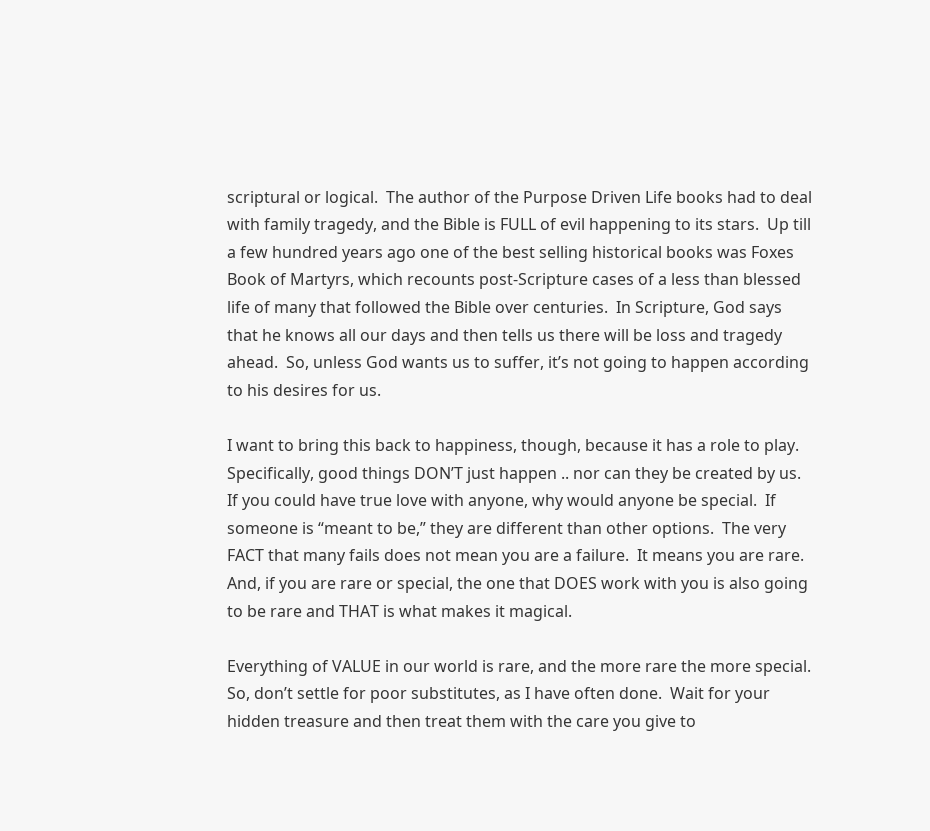scriptural or logical.  The author of the Purpose Driven Life books had to deal with family tragedy, and the Bible is FULL of evil happening to its stars.  Up till a few hundred years ago one of the best selling historical books was Foxes Book of Martyrs, which recounts post-Scripture cases of a less than blessed life of many that followed the Bible over centuries.  In Scripture, God says that he knows all our days and then tells us there will be loss and tragedy ahead.  So, unless God wants us to suffer, it’s not going to happen according to his desires for us.

I want to bring this back to happiness, though, because it has a role to play.  Specifically, good things DON’T just happen .. nor can they be created by us.  If you could have true love with anyone, why would anyone be special.  If someone is “meant to be,” they are different than other options.  The very FACT that many fails does not mean you are a failure.  It means you are rare.  And, if you are rare or special, the one that DOES work with you is also going to be rare and THAT is what makes it magical.

Everything of VALUE in our world is rare, and the more rare the more special.  So, don’t settle for poor substitutes, as I have often done.  Wait for your hidden treasure and then treat them with the care you give to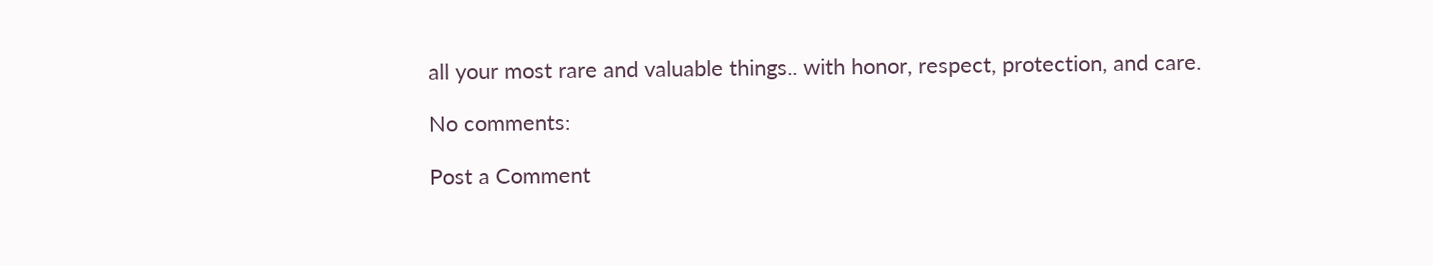all your most rare and valuable things.. with honor, respect, protection, and care.

No comments:

Post a Comment